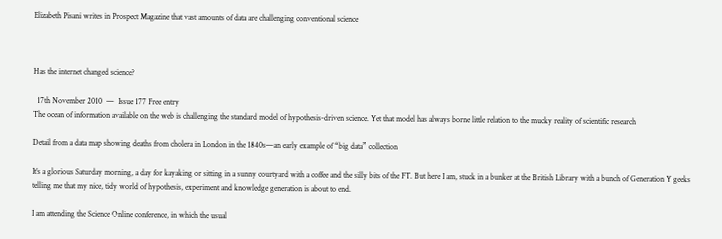Elizabeth Pisani writes in Prospect Magazine that vast amounts of data are challenging conventional science



Has the internet changed science?

  17th November 2010  —  Issue 177 Free entry
The ocean of information available on the web is challenging the standard model of hypothesis-driven science. Yet that model has always borne little relation to the mucky reality of scientific research

Detail from a data map showing deaths from cholera in London in the 1840s—an early example of “big data” collection

It’s a glorious Saturday morning, a day for kayaking or sitting in a sunny courtyard with a coffee and the silly bits of the FT. But here I am, stuck in a bunker at the British Library with a bunch of Generation Y geeks telling me that my nice, tidy world of hypothesis, experiment and knowledge generation is about to end.

I am attending the Science Online conference, in which the usual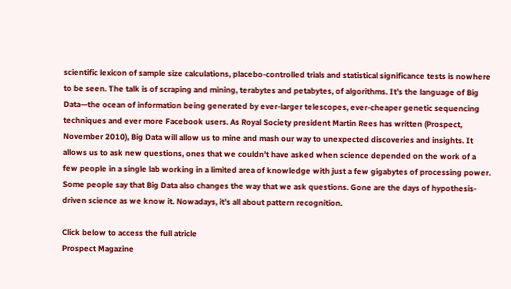scientific lexicon of sample size calculations, placebo-controlled trials and statistical significance tests is nowhere to be seen. The talk is of scraping and mining, terabytes and petabytes, of algorithms. It’s the language of Big Data—the ocean of information being generated by ever-larger telescopes, ever-cheaper genetic sequencing techniques and ever more Facebook users. As Royal Society president Martin Rees has written (Prospect, November 2010), Big Data will allow us to mine and mash our way to unexpected discoveries and insights. It allows us to ask new questions, ones that we couldn’t have asked when science depended on the work of a few people in a single lab working in a limited area of knowledge with just a few gigabytes of processing power. Some people say that Big Data also changes the way that we ask questions. Gone are the days of hypothesis-driven science as we know it. Nowadays, it’s all about pattern recognition.

Click below to access the full atricle
Prospect Magazine